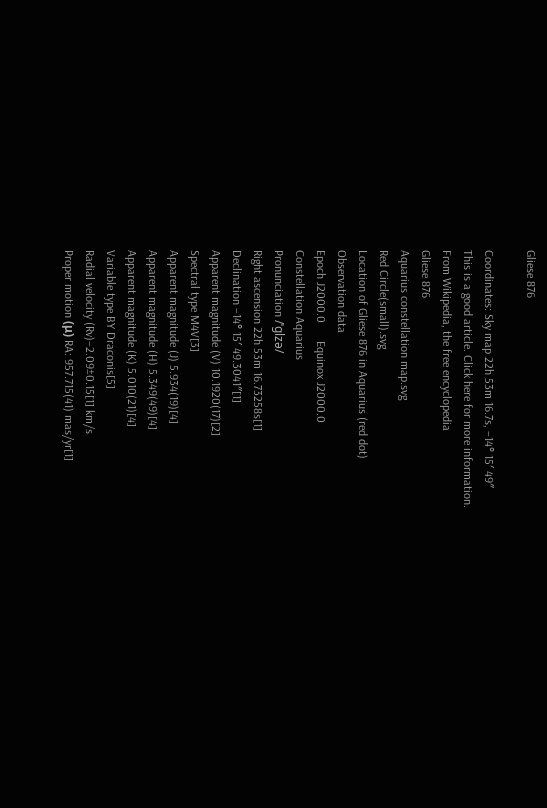Gliese 876

Coordinates: Sky map 22h 53m 16.7s, −14° 15′ 49″
This is a good article. Click here for more information.
From Wikipedia, the free encyclopedia
Gliese 876
Aquarius constellation map.svg
Red Circle(small).svg
Location of Gliese 876 in Aquarius (red dot)
Observation data
Epoch J2000.0      Equinox J2000.0
Constellation Aquarius
Pronunciation /ˈɡlzə/
Right ascension 22h 53m 16.73258s[1]
Declination −14° 15′ 49.3041″[1]
Apparent magnitude (V) 10.1920(17)[2]
Spectral type M4V[3]
Apparent magnitude (J) 5.934(19)[4]
Apparent magnitude (H) 5.349(49)[4]
Apparent magnitude (K) 5.010(21)[4]
Variable type BY Draconis[5]
Radial velocity (Rv)−2.09±0.15[1] km/s
Proper motion (μ) RA: 957.715(41) mas/yr[1]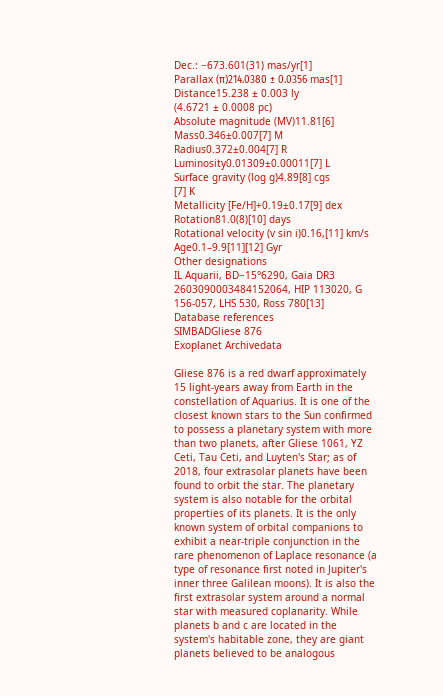Dec.: −673.601(31) mas/yr[1]
Parallax (π)214.0380 ± 0.0356 mas[1]
Distance15.238 ± 0.003 ly
(4.6721 ± 0.0008 pc)
Absolute magnitude (MV)11.81[6]
Mass0.346±0.007[7] M
Radius0.372±0.004[7] R
Luminosity0.01309±0.00011[7] L
Surface gravity (log g)4.89[8] cgs
[7] K
Metallicity [Fe/H]+0.19±0.17[9] dex
Rotation81.0(8)[10] days
Rotational velocity (v sin i)0.16,[11] km/s
Age0.1–9.9[11][12] Gyr
Other designations
IL Aquarii, BD−15°6290, Gaia DR3 2603090003484152064, HIP 113020, G 156-057, LHS 530, Ross 780[13]
Database references
SIMBADGliese 876
Exoplanet Archivedata

Gliese 876 is a red dwarf approximately 15 light-years away from Earth in the constellation of Aquarius. It is one of the closest known stars to the Sun confirmed to possess a planetary system with more than two planets, after Gliese 1061, YZ Ceti, Tau Ceti, and Luyten's Star; as of 2018, four extrasolar planets have been found to orbit the star. The planetary system is also notable for the orbital properties of its planets. It is the only known system of orbital companions to exhibit a near-triple conjunction in the rare phenomenon of Laplace resonance (a type of resonance first noted in Jupiter's inner three Galilean moons). It is also the first extrasolar system around a normal star with measured coplanarity. While planets b and c are located in the system's habitable zone, they are giant planets believed to be analogous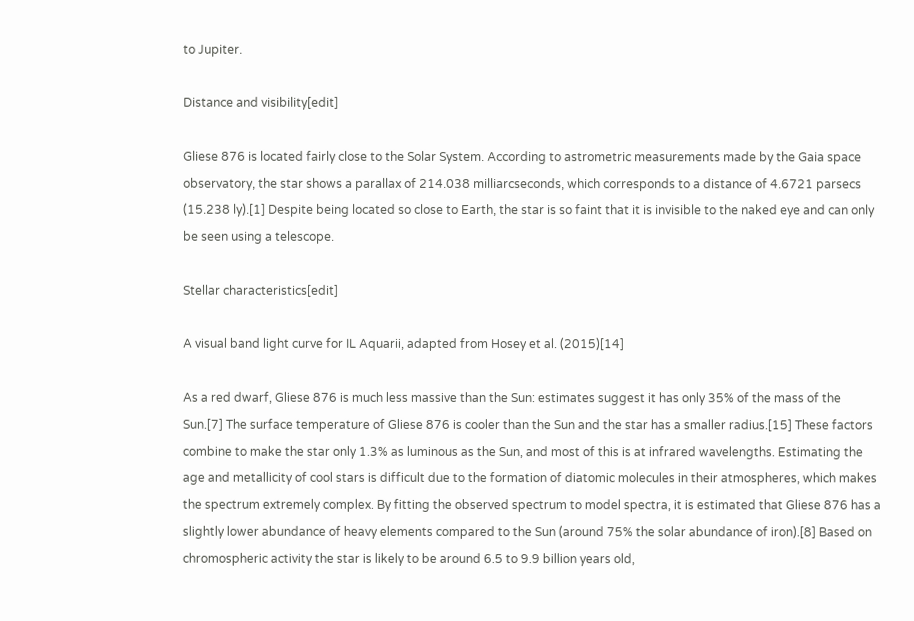to Jupiter.

Distance and visibility[edit]

Gliese 876 is located fairly close to the Solar System. According to astrometric measurements made by the Gaia space observatory, the star shows a parallax of 214.038 milliarcseconds, which corresponds to a distance of 4.6721 parsecs (15.238 ly).[1] Despite being located so close to Earth, the star is so faint that it is invisible to the naked eye and can only be seen using a telescope.

Stellar characteristics[edit]

A visual band light curve for IL Aquarii, adapted from Hosey et al. (2015)[14]

As a red dwarf, Gliese 876 is much less massive than the Sun: estimates suggest it has only 35% of the mass of the Sun.[7] The surface temperature of Gliese 876 is cooler than the Sun and the star has a smaller radius.[15] These factors combine to make the star only 1.3% as luminous as the Sun, and most of this is at infrared wavelengths. Estimating the age and metallicity of cool stars is difficult due to the formation of diatomic molecules in their atmospheres, which makes the spectrum extremely complex. By fitting the observed spectrum to model spectra, it is estimated that Gliese 876 has a slightly lower abundance of heavy elements compared to the Sun (around 75% the solar abundance of iron).[8] Based on chromospheric activity the star is likely to be around 6.5 to 9.9 billion years old,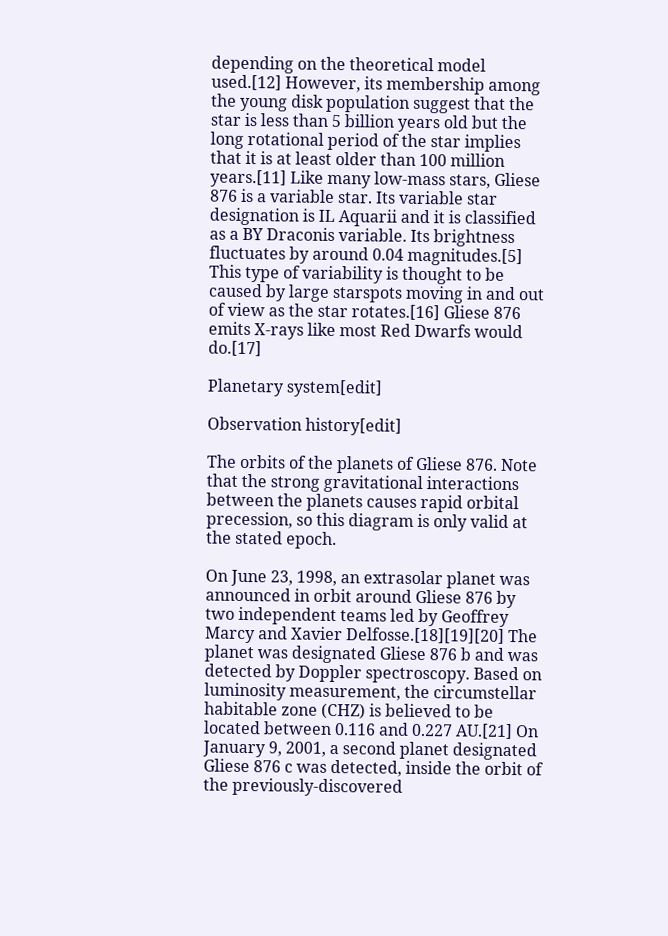depending on the theoretical model used.[12] However, its membership among the young disk population suggest that the star is less than 5 billion years old but the long rotational period of the star implies that it is at least older than 100 million years.[11] Like many low-mass stars, Gliese 876 is a variable star. Its variable star designation is IL Aquarii and it is classified as a BY Draconis variable. Its brightness fluctuates by around 0.04 magnitudes.[5] This type of variability is thought to be caused by large starspots moving in and out of view as the star rotates.[16] Gliese 876 emits X-rays like most Red Dwarfs would do.[17]

Planetary system[edit]

Observation history[edit]

The orbits of the planets of Gliese 876. Note that the strong gravitational interactions between the planets causes rapid orbital precession, so this diagram is only valid at the stated epoch.

On June 23, 1998, an extrasolar planet was announced in orbit around Gliese 876 by two independent teams led by Geoffrey Marcy and Xavier Delfosse.[18][19][20] The planet was designated Gliese 876 b and was detected by Doppler spectroscopy. Based on luminosity measurement, the circumstellar habitable zone (CHZ) is believed to be located between 0.116 and 0.227 AU.[21] On January 9, 2001, a second planet designated Gliese 876 c was detected, inside the orbit of the previously-discovered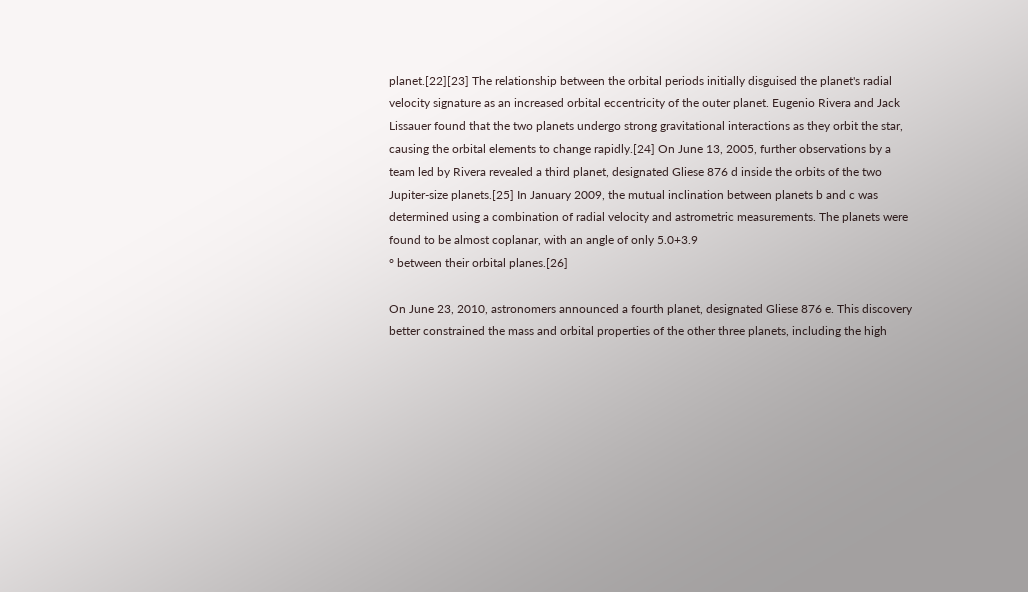planet.[22][23] The relationship between the orbital periods initially disguised the planet's radial velocity signature as an increased orbital eccentricity of the outer planet. Eugenio Rivera and Jack Lissauer found that the two planets undergo strong gravitational interactions as they orbit the star, causing the orbital elements to change rapidly.[24] On June 13, 2005, further observations by a team led by Rivera revealed a third planet, designated Gliese 876 d inside the orbits of the two Jupiter-size planets.[25] In January 2009, the mutual inclination between planets b and c was determined using a combination of radial velocity and astrometric measurements. The planets were found to be almost coplanar, with an angle of only 5.0+3.9
° between their orbital planes.[26]

On June 23, 2010, astronomers announced a fourth planet, designated Gliese 876 e. This discovery better constrained the mass and orbital properties of the other three planets, including the high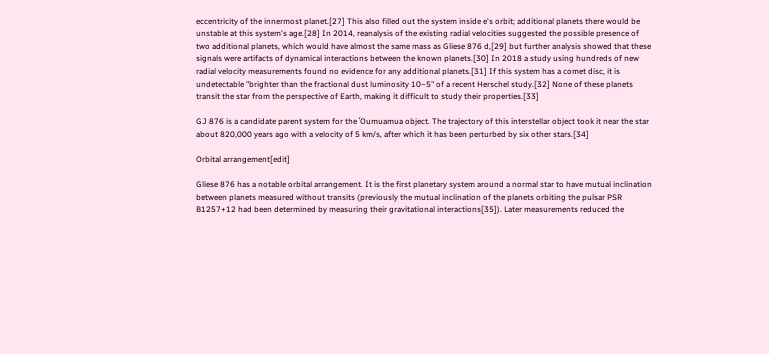eccentricity of the innermost planet.[27] This also filled out the system inside e's orbit; additional planets there would be unstable at this system's age.[28] In 2014, reanalysis of the existing radial velocities suggested the possible presence of two additional planets, which would have almost the same mass as Gliese 876 d,[29] but further analysis showed that these signals were artifacts of dynamical interactions between the known planets.[30] In 2018 a study using hundreds of new radial velocity measurements found no evidence for any additional planets.[31] If this system has a comet disc, it is undetectable "brighter than the fractional dust luminosity 10−5" of a recent Herschel study.[32] None of these planets transit the star from the perspective of Earth, making it difficult to study their properties.[33]

GJ 876 is a candidate parent system for the ʻOumuamua object. The trajectory of this interstellar object took it near the star about 820,000 years ago with a velocity of 5 km/s, after which it has been perturbed by six other stars.[34]

Orbital arrangement[edit]

Gliese 876 has a notable orbital arrangement. It is the first planetary system around a normal star to have mutual inclination between planets measured without transits (previously the mutual inclination of the planets orbiting the pulsar PSR B1257+12 had been determined by measuring their gravitational interactions[35]). Later measurements reduced the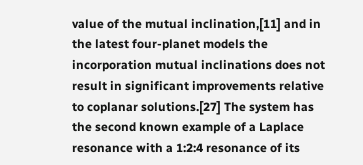value of the mutual inclination,[11] and in the latest four-planet models the incorporation mutual inclinations does not result in significant improvements relative to coplanar solutions.[27] The system has the second known example of a Laplace resonance with a 1:2:4 resonance of its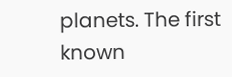planets. The first known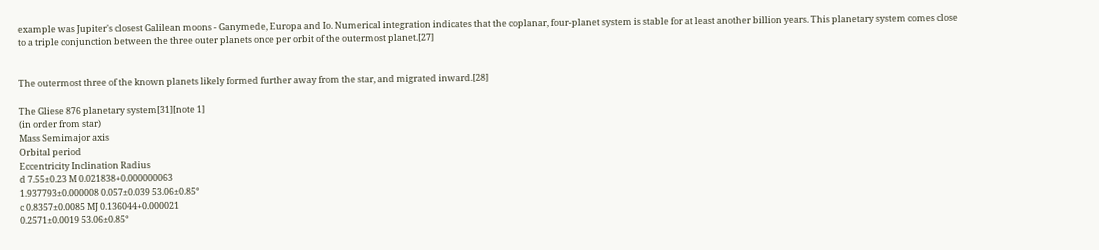example was Jupiter's closest Galilean moons - Ganymede, Europa and Io. Numerical integration indicates that the coplanar, four-planet system is stable for at least another billion years. This planetary system comes close to a triple conjunction between the three outer planets once per orbit of the outermost planet.[27]


The outermost three of the known planets likely formed further away from the star, and migrated inward.[28]

The Gliese 876 planetary system[31][note 1]
(in order from star)
Mass Semimajor axis
Orbital period
Eccentricity Inclination Radius
d 7.55±0.23 M 0.021838+0.000000063
1.937793±0.000008 0.057±0.039 53.06±0.85°
c 0.8357±0.0085 MJ 0.136044+0.000021
0.2571±0.0019 53.06±0.85°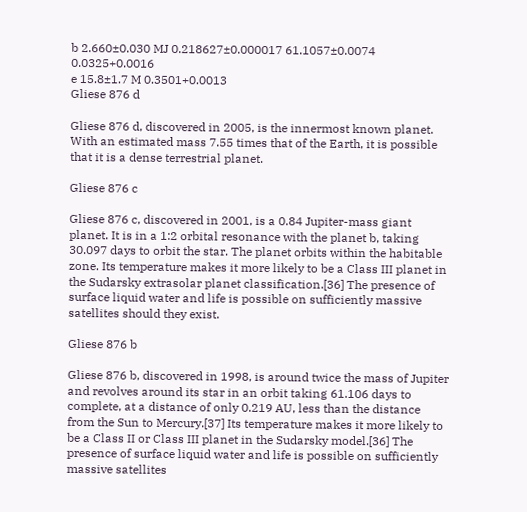b 2.660±0.030 MJ 0.218627±0.000017 61.1057±0.0074 0.0325+0.0016
e 15.8±1.7 M 0.3501+0.0013
Gliese 876 d

Gliese 876 d, discovered in 2005, is the innermost known planet. With an estimated mass 7.55 times that of the Earth, it is possible that it is a dense terrestrial planet.

Gliese 876 c

Gliese 876 c, discovered in 2001, is a 0.84 Jupiter-mass giant planet. It is in a 1:2 orbital resonance with the planet b, taking 30.097 days to orbit the star. The planet orbits within the habitable zone. Its temperature makes it more likely to be a Class III planet in the Sudarsky extrasolar planet classification.[36] The presence of surface liquid water and life is possible on sufficiently massive satellites should they exist.

Gliese 876 b

Gliese 876 b, discovered in 1998, is around twice the mass of Jupiter and revolves around its star in an orbit taking 61.106 days to complete, at a distance of only 0.219 AU, less than the distance from the Sun to Mercury.[37] Its temperature makes it more likely to be a Class II or Class III planet in the Sudarsky model.[36] The presence of surface liquid water and life is possible on sufficiently massive satellites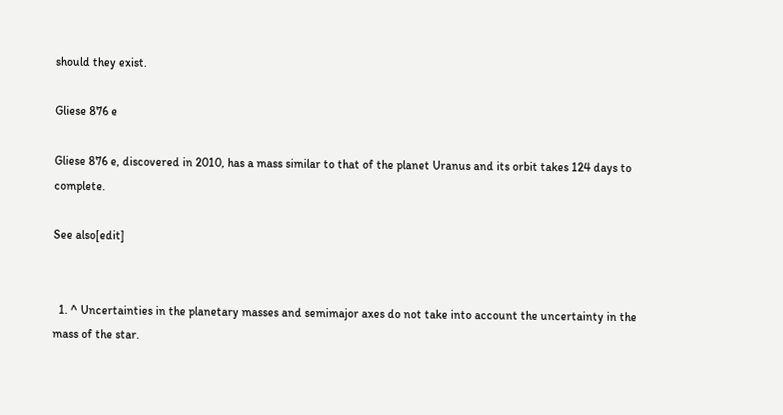should they exist.

Gliese 876 e

Gliese 876 e, discovered in 2010, has a mass similar to that of the planet Uranus and its orbit takes 124 days to complete.

See also[edit]


  1. ^ Uncertainties in the planetary masses and semimajor axes do not take into account the uncertainty in the mass of the star.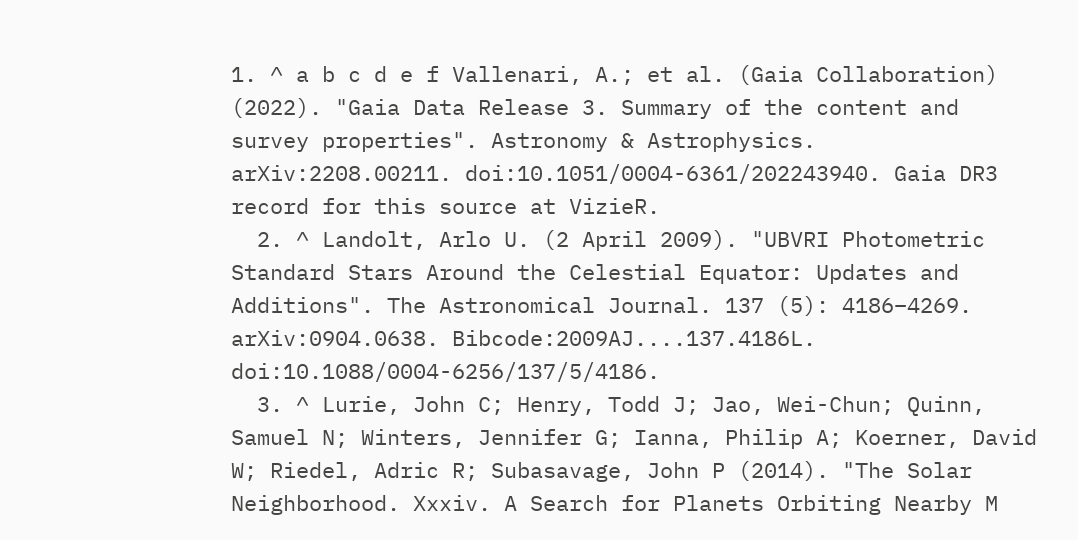1. ^ a b c d e f Vallenari, A.; et al. (Gaia Collaboration) (2022). "Gaia Data Release 3. Summary of the content and survey properties". Astronomy & Astrophysics. arXiv:2208.00211. doi:10.1051/0004-6361/202243940. Gaia DR3 record for this source at VizieR.
  2. ^ Landolt, Arlo U. (2 April 2009). "UBVRI Photometric Standard Stars Around the Celestial Equator: Updates and Additions". The Astronomical Journal. 137 (5): 4186–4269. arXiv:0904.0638. Bibcode:2009AJ....137.4186L. doi:10.1088/0004-6256/137/5/4186.
  3. ^ Lurie, John C; Henry, Todd J; Jao, Wei-Chun; Quinn, Samuel N; Winters, Jennifer G; Ianna, Philip A; Koerner, David W; Riedel, Adric R; Subasavage, John P (2014). "The Solar Neighborhood. Xxxiv. A Search for Planets Orbiting Nearby M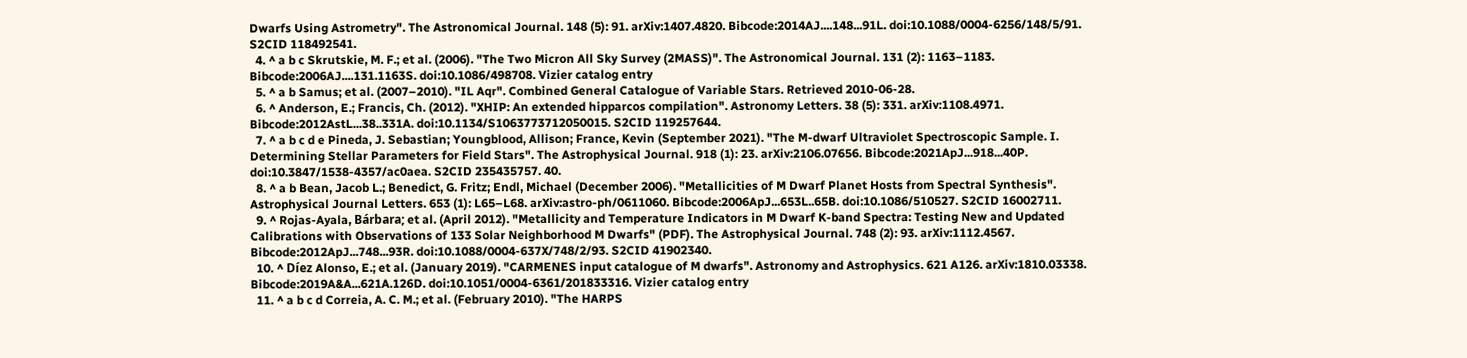Dwarfs Using Astrometry". The Astronomical Journal. 148 (5): 91. arXiv:1407.4820. Bibcode:2014AJ....148...91L. doi:10.1088/0004-6256/148/5/91. S2CID 118492541.
  4. ^ a b c Skrutskie, M. F.; et al. (2006). "The Two Micron All Sky Survey (2MASS)". The Astronomical Journal. 131 (2): 1163–1183. Bibcode:2006AJ....131.1163S. doi:10.1086/498708. Vizier catalog entry
  5. ^ a b Samus; et al. (2007–2010). "IL Aqr". Combined General Catalogue of Variable Stars. Retrieved 2010-06-28.
  6. ^ Anderson, E.; Francis, Ch. (2012). "XHIP: An extended hipparcos compilation". Astronomy Letters. 38 (5): 331. arXiv:1108.4971. Bibcode:2012AstL...38..331A. doi:10.1134/S1063773712050015. S2CID 119257644.
  7. ^ a b c d e Pineda, J. Sebastian; Youngblood, Allison; France, Kevin (September 2021). "The M-dwarf Ultraviolet Spectroscopic Sample. I. Determining Stellar Parameters for Field Stars". The Astrophysical Journal. 918 (1): 23. arXiv:2106.07656. Bibcode:2021ApJ...918...40P. doi:10.3847/1538-4357/ac0aea. S2CID 235435757. 40.
  8. ^ a b Bean, Jacob L.; Benedict, G. Fritz; Endl, Michael (December 2006). "Metallicities of M Dwarf Planet Hosts from Spectral Synthesis". Astrophysical Journal Letters. 653 (1): L65–L68. arXiv:astro-ph/0611060. Bibcode:2006ApJ...653L..65B. doi:10.1086/510527. S2CID 16002711.
  9. ^ Rojas-Ayala, Bárbara; et al. (April 2012). "Metallicity and Temperature Indicators in M Dwarf K-band Spectra: Testing New and Updated Calibrations with Observations of 133 Solar Neighborhood M Dwarfs" (PDF). The Astrophysical Journal. 748 (2): 93. arXiv:1112.4567. Bibcode:2012ApJ...748...93R. doi:10.1088/0004-637X/748/2/93. S2CID 41902340.
  10. ^ Díez Alonso, E.; et al. (January 2019). "CARMENES input catalogue of M dwarfs". Astronomy and Astrophysics. 621 A126. arXiv:1810.03338. Bibcode:2019A&A...621A.126D. doi:10.1051/0004-6361/201833316. Vizier catalog entry
  11. ^ a b c d Correia, A. C. M.; et al. (February 2010). "The HARPS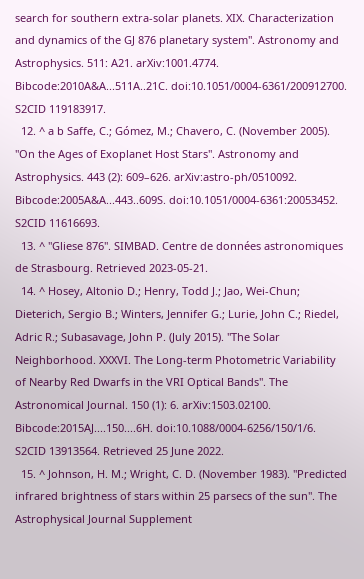search for southern extra-solar planets. XIX. Characterization and dynamics of the GJ 876 planetary system". Astronomy and Astrophysics. 511: A21. arXiv:1001.4774. Bibcode:2010A&A...511A..21C. doi:10.1051/0004-6361/200912700. S2CID 119183917.
  12. ^ a b Saffe, C.; Gómez, M.; Chavero, C. (November 2005). "On the Ages of Exoplanet Host Stars". Astronomy and Astrophysics. 443 (2): 609–626. arXiv:astro-ph/0510092. Bibcode:2005A&A...443..609S. doi:10.1051/0004-6361:20053452. S2CID 11616693.
  13. ^ "Gliese 876". SIMBAD. Centre de données astronomiques de Strasbourg. Retrieved 2023-05-21.
  14. ^ Hosey, Altonio D.; Henry, Todd J.; Jao, Wei-Chun; Dieterich, Sergio B.; Winters, Jennifer G.; Lurie, John C.; Riedel, Adric R.; Subasavage, John P. (July 2015). "The Solar Neighborhood. XXXVI. The Long-term Photometric Variability of Nearby Red Dwarfs in the VRI Optical Bands". The Astronomical Journal. 150 (1): 6. arXiv:1503.02100. Bibcode:2015AJ....150....6H. doi:10.1088/0004-6256/150/1/6. S2CID 13913564. Retrieved 25 June 2022.
  15. ^ Johnson, H. M.; Wright, C. D. (November 1983). "Predicted infrared brightness of stars within 25 parsecs of the sun". The Astrophysical Journal Supplement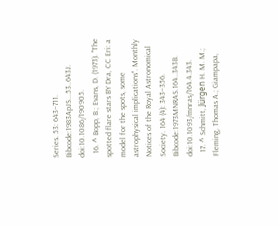Series. 53: 643–711. Bibcode:1983ApJS...53..643J. doi:10.1086/190905.
  16. ^ Bopp, B.; Evans, D. (1973). "The spotted flare stars BY Dra, CC Eri: a model for the spots, some astrophysical implications". Monthly Notices of the Royal Astronomical Society. 164 (4): 343–356. Bibcode:1973MNRAS.164..343B. doi:10.1093/mnras/164.4.343.
  17. ^ Schmitt, Jürgen H. M. M.; Fleming, Thomas A.; Giampapa,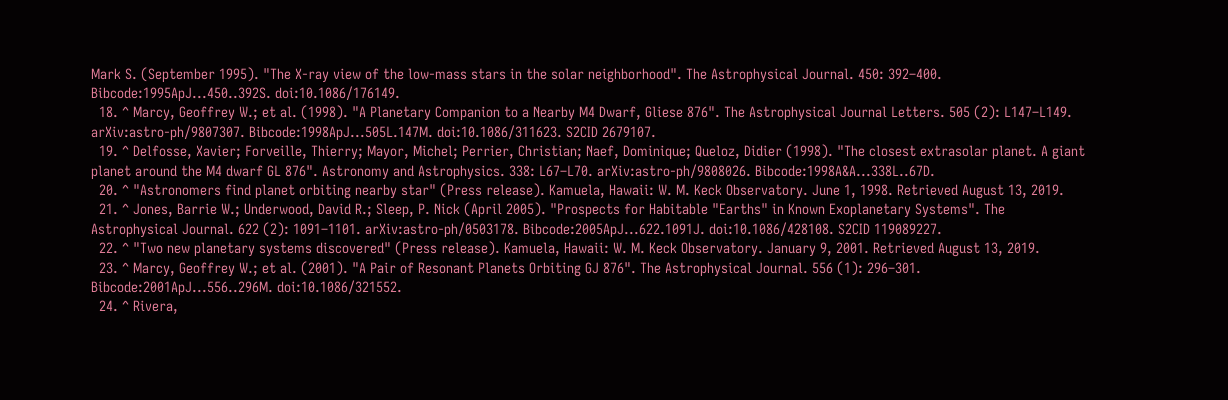Mark S. (September 1995). "The X-ray view of the low-mass stars in the solar neighborhood". The Astrophysical Journal. 450: 392–400. Bibcode:1995ApJ...450..392S. doi:10.1086/176149.
  18. ^ Marcy, Geoffrey W.; et al. (1998). "A Planetary Companion to a Nearby M4 Dwarf, Gliese 876". The Astrophysical Journal Letters. 505 (2): L147–L149. arXiv:astro-ph/9807307. Bibcode:1998ApJ...505L.147M. doi:10.1086/311623. S2CID 2679107.
  19. ^ Delfosse, Xavier; Forveille, Thierry; Mayor, Michel; Perrier, Christian; Naef, Dominique; Queloz, Didier (1998). "The closest extrasolar planet. A giant planet around the M4 dwarf GL 876". Astronomy and Astrophysics. 338: L67–L70. arXiv:astro-ph/9808026. Bibcode:1998A&A...338L..67D.
  20. ^ "Astronomers find planet orbiting nearby star" (Press release). Kamuela, Hawaii: W. M. Keck Observatory. June 1, 1998. Retrieved August 13, 2019.
  21. ^ Jones, Barrie W.; Underwood, David R.; Sleep, P. Nick (April 2005). "Prospects for Habitable "Earths" in Known Exoplanetary Systems". The Astrophysical Journal. 622 (2): 1091–1101. arXiv:astro-ph/0503178. Bibcode:2005ApJ...622.1091J. doi:10.1086/428108. S2CID 119089227.
  22. ^ "Two new planetary systems discovered" (Press release). Kamuela, Hawaii: W. M. Keck Observatory. January 9, 2001. Retrieved August 13, 2019.
  23. ^ Marcy, Geoffrey W.; et al. (2001). "A Pair of Resonant Planets Orbiting GJ 876". The Astrophysical Journal. 556 (1): 296–301. Bibcode:2001ApJ...556..296M. doi:10.1086/321552.
  24. ^ Rivera,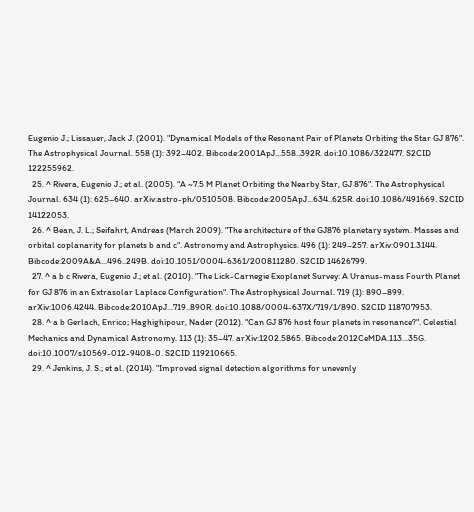Eugenio J.; Lissauer, Jack J. (2001). "Dynamical Models of the Resonant Pair of Planets Orbiting the Star GJ 876". The Astrophysical Journal. 558 (1): 392–402. Bibcode:2001ApJ...558..392R. doi:10.1086/322477. S2CID 122255962.
  25. ^ Rivera, Eugenio J.; et al. (2005). "A ~7.5 M Planet Orbiting the Nearby Star, GJ 876". The Astrophysical Journal. 634 (1): 625–640. arXiv:astro-ph/0510508. Bibcode:2005ApJ...634..625R. doi:10.1086/491669. S2CID 14122053.
  26. ^ Bean, J. L.; Seifahrt, Andreas (March 2009). "The architecture of the GJ876 planetary system. Masses and orbital coplanarity for planets b and c". Astronomy and Astrophysics. 496 (1): 249–257. arXiv:0901.3144. Bibcode:2009A&A...496..249B. doi:10.1051/0004-6361/200811280. S2CID 14626799.
  27. ^ a b c Rivera, Eugenio J.; et al. (2010). "The Lick-Carnegie Exoplanet Survey: A Uranus-mass Fourth Planet for GJ 876 in an Extrasolar Laplace Configuration". The Astrophysical Journal. 719 (1): 890–899. arXiv:1006.4244. Bibcode:2010ApJ...719..890R. doi:10.1088/0004-637X/719/1/890. S2CID 118707953.
  28. ^ a b Gerlach, Enrico; Haghighipour, Nader (2012). "Can GJ 876 host four planets in resonance?". Celestial Mechanics and Dynamical Astronomy. 113 (1): 35–47. arXiv:1202.5865. Bibcode:2012CeMDA.113...35G. doi:10.1007/s10569-012-9408-0. S2CID 119210665.
  29. ^ Jenkins, J. S.; et al. (2014). "Improved signal detection algorithms for unevenly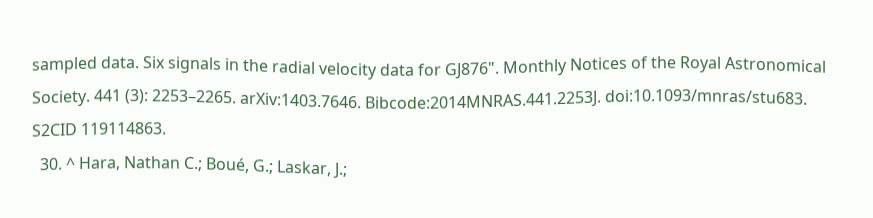sampled data. Six signals in the radial velocity data for GJ876". Monthly Notices of the Royal Astronomical Society. 441 (3): 2253–2265. arXiv:1403.7646. Bibcode:2014MNRAS.441.2253J. doi:10.1093/mnras/stu683. S2CID 119114863.
  30. ^ Hara, Nathan C.; Boué, G.; Laskar, J.;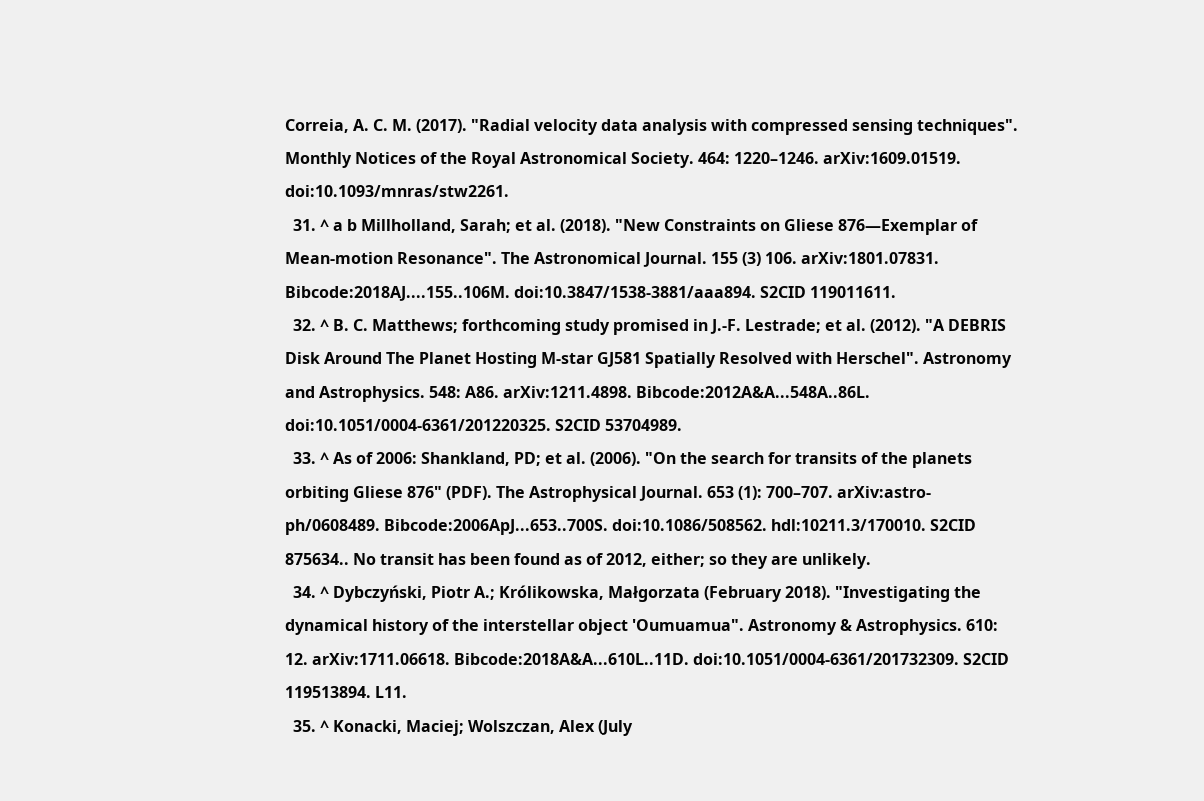Correia, A. C. M. (2017). "Radial velocity data analysis with compressed sensing techniques". Monthly Notices of the Royal Astronomical Society. 464: 1220–1246. arXiv:1609.01519. doi:10.1093/mnras/stw2261.
  31. ^ a b Millholland, Sarah; et al. (2018). "New Constraints on Gliese 876—Exemplar of Mean-motion Resonance". The Astronomical Journal. 155 (3) 106. arXiv:1801.07831. Bibcode:2018AJ....155..106M. doi:10.3847/1538-3881/aaa894. S2CID 119011611.
  32. ^ B. C. Matthews; forthcoming study promised in J.-F. Lestrade; et al. (2012). "A DEBRIS Disk Around The Planet Hosting M-star GJ581 Spatially Resolved with Herschel". Astronomy and Astrophysics. 548: A86. arXiv:1211.4898. Bibcode:2012A&A...548A..86L. doi:10.1051/0004-6361/201220325. S2CID 53704989.
  33. ^ As of 2006: Shankland, PD; et al. (2006). "On the search for transits of the planets orbiting Gliese 876" (PDF). The Astrophysical Journal. 653 (1): 700–707. arXiv:astro-ph/0608489. Bibcode:2006ApJ...653..700S. doi:10.1086/508562. hdl:10211.3/170010. S2CID 875634.. No transit has been found as of 2012, either; so they are unlikely.
  34. ^ Dybczyński, Piotr A.; Królikowska, Małgorzata (February 2018). "Investigating the dynamical history of the interstellar object 'Oumuamua". Astronomy & Astrophysics. 610: 12. arXiv:1711.06618. Bibcode:2018A&A...610L..11D. doi:10.1051/0004-6361/201732309. S2CID 119513894. L11.
  35. ^ Konacki, Maciej; Wolszczan, Alex (July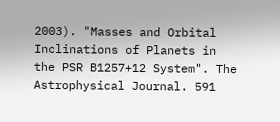2003). "Masses and Orbital Inclinations of Planets in the PSR B1257+12 System". The Astrophysical Journal. 591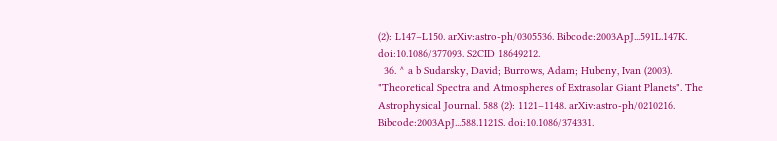(2): L147–L150. arXiv:astro-ph/0305536. Bibcode:2003ApJ...591L.147K. doi:10.1086/377093. S2CID 18649212.
  36. ^ a b Sudarsky, David; Burrows, Adam; Hubeny, Ivan (2003). "Theoretical Spectra and Atmospheres of Extrasolar Giant Planets". The Astrophysical Journal. 588 (2): 1121–1148. arXiv:astro-ph/0210216. Bibcode:2003ApJ...588.1121S. doi:10.1086/374331.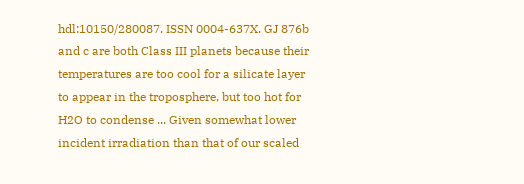hdl:10150/280087. ISSN 0004-637X. GJ 876b and c are both Class III planets because their temperatures are too cool for a silicate layer to appear in the troposphere, but too hot for H2O to condense ... Given somewhat lower incident irradiation than that of our scaled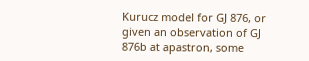Kurucz model for GJ 876, or given an observation of GJ 876b at apastron, some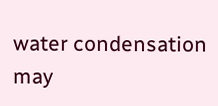water condensation may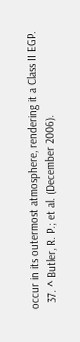occur in its outermost atmosphere, rendering it a Class II EGP.
  37. ^ Butler, R. P.; et al. (December 2006).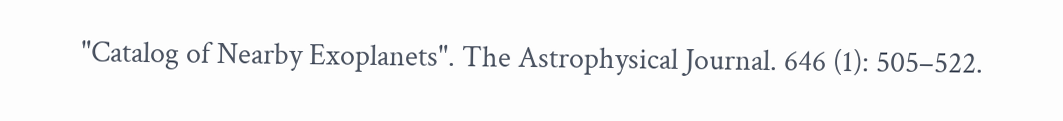"Catalog of Nearby Exoplanets". The Astrophysical Journal. 646 (1): 505–522.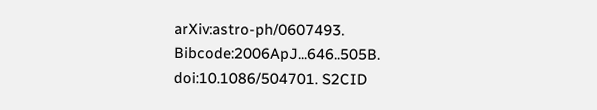arXiv:astro-ph/0607493. Bibcode:2006ApJ...646..505B. doi:10.1086/504701. S2CID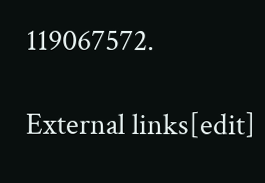119067572.

External links[edit]